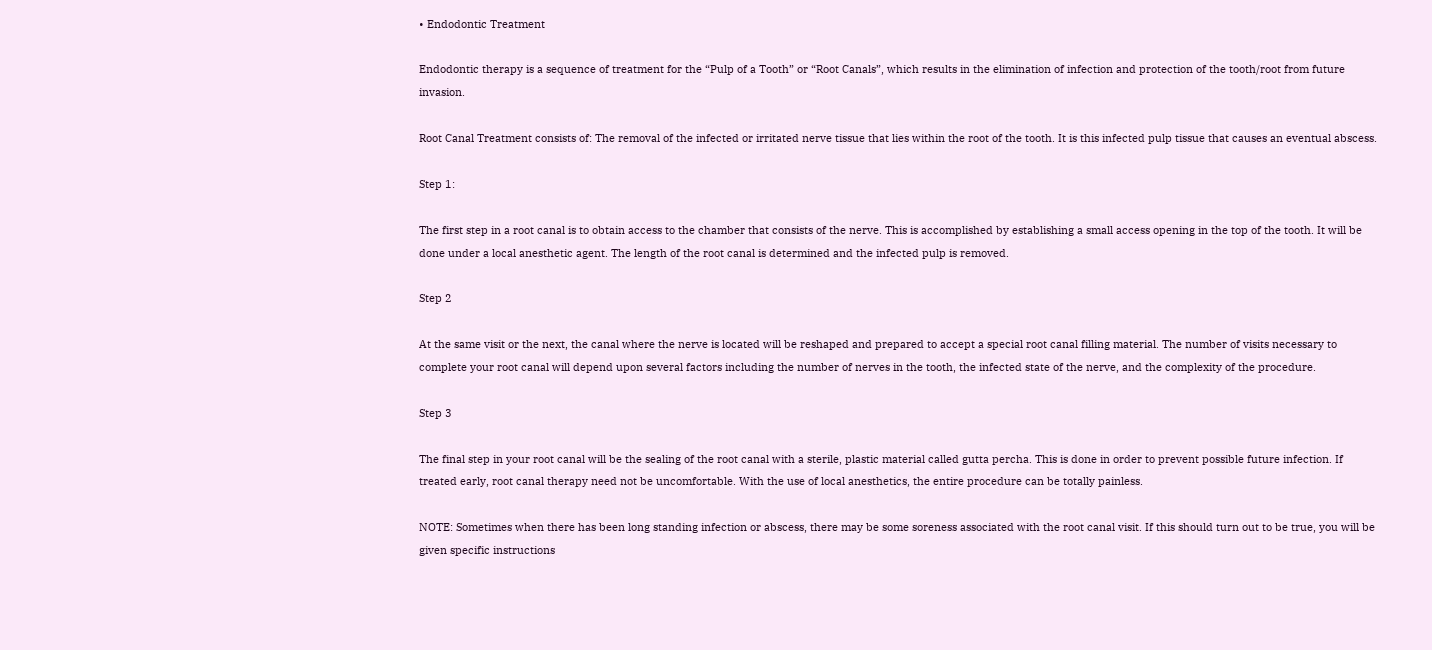• Endodontic Treatment

Endodontic therapy is a sequence of treatment for the “Pulp of a Tooth” or “Root Canals”, which results in the elimination of infection and protection of the tooth/root from future invasion.

Root Canal Treatment consists of: The removal of the infected or irritated nerve tissue that lies within the root of the tooth. It is this infected pulp tissue that causes an eventual abscess.

Step 1:

The first step in a root canal is to obtain access to the chamber that consists of the nerve. This is accomplished by establishing a small access opening in the top of the tooth. It will be done under a local anesthetic agent. The length of the root canal is determined and the infected pulp is removed.

Step 2

At the same visit or the next, the canal where the nerve is located will be reshaped and prepared to accept a special root canal filling material. The number of visits necessary to complete your root canal will depend upon several factors including the number of nerves in the tooth, the infected state of the nerve, and the complexity of the procedure.

Step 3

The final step in your root canal will be the sealing of the root canal with a sterile, plastic material called gutta percha. This is done in order to prevent possible future infection. If treated early, root canal therapy need not be uncomfortable. With the use of local anesthetics, the entire procedure can be totally painless.

NOTE: Sometimes when there has been long standing infection or abscess, there may be some soreness associated with the root canal visit. If this should turn out to be true, you will be given specific instructions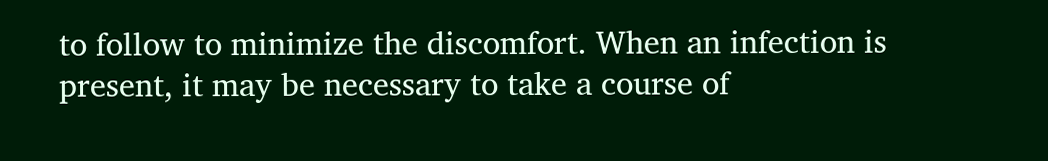to follow to minimize the discomfort. When an infection is present, it may be necessary to take a course of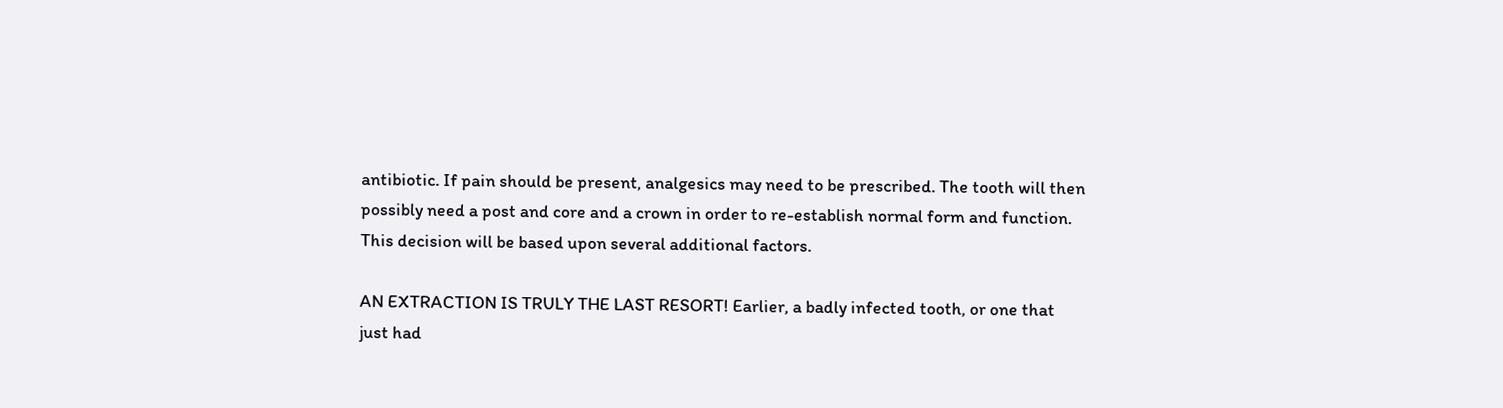antibiotic. If pain should be present, analgesics may need to be prescribed. The tooth will then possibly need a post and core and a crown in order to re-establish normal form and function. This decision will be based upon several additional factors.

AN EXTRACTION IS TRULY THE LAST RESORT! Earlier, a badly infected tooth, or one that just had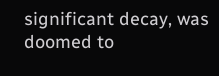significant decay, was doomed to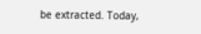be extracted. Today,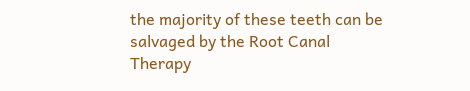the majority of these teeth can be salvaged by the Root Canal Therapy